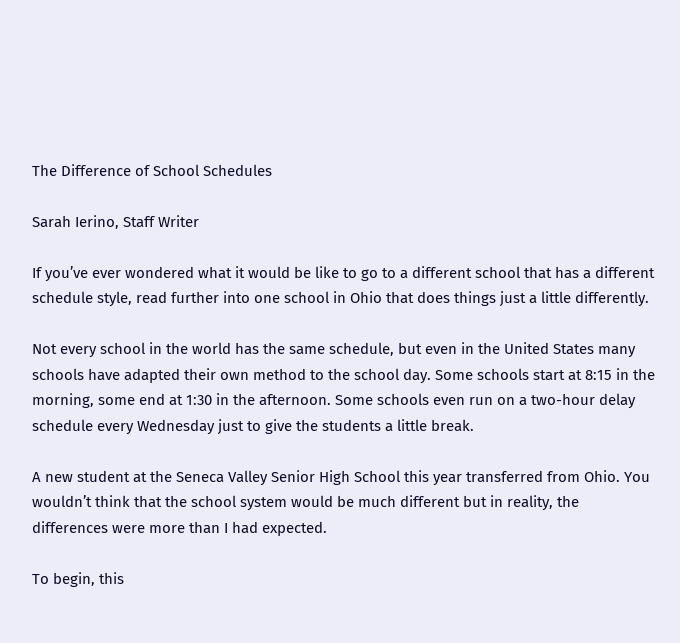The Difference of School Schedules

Sarah Ierino, Staff Writer

If you’ve ever wondered what it would be like to go to a different school that has a different schedule style, read further into one school in Ohio that does things just a little differently.

Not every school in the world has the same schedule, but even in the United States many schools have adapted their own method to the school day. Some schools start at 8:15 in the morning, some end at 1:30 in the afternoon. Some schools even run on a two-hour delay schedule every Wednesday just to give the students a little break.

A new student at the Seneca Valley Senior High School this year transferred from Ohio. You wouldn’t think that the school system would be much different but in reality, the differences were more than I had expected.

To begin, this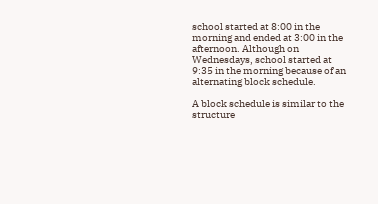school started at 8:00 in the morning and ended at 3:00 in the afternoon. Although on Wednesdays, school started at 9:35 in the morning because of an alternating block schedule.

A block schedule is similar to the structure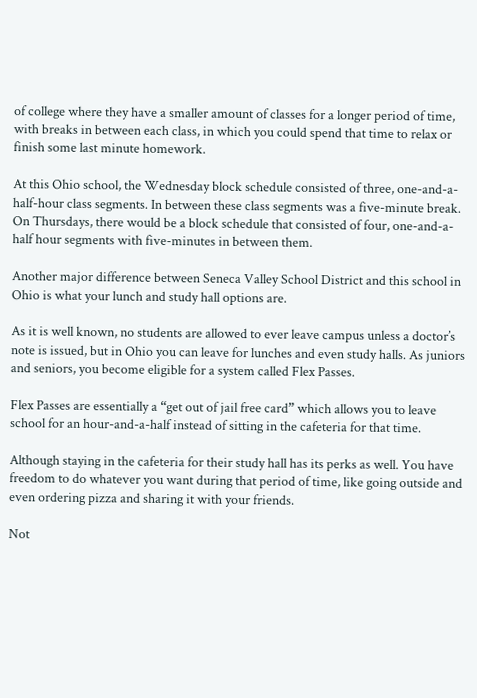of college where they have a smaller amount of classes for a longer period of time, with breaks in between each class, in which you could spend that time to relax or finish some last minute homework.

At this Ohio school, the Wednesday block schedule consisted of three, one-and-a-half-hour class segments. In between these class segments was a five-minute break. On Thursdays, there would be a block schedule that consisted of four, one-and-a-half hour segments with five-minutes in between them.

Another major difference between Seneca Valley School District and this school in Ohio is what your lunch and study hall options are.

As it is well known, no students are allowed to ever leave campus unless a doctor’s note is issued, but in Ohio you can leave for lunches and even study halls. As juniors and seniors, you become eligible for a system called Flex Passes.

Flex Passes are essentially a “get out of jail free card” which allows you to leave school for an hour-and-a-half instead of sitting in the cafeteria for that time.

Although staying in the cafeteria for their study hall has its perks as well. You have freedom to do whatever you want during that period of time, like going outside and even ordering pizza and sharing it with your friends.

Not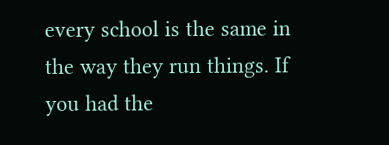every school is the same in the way they run things. If you had the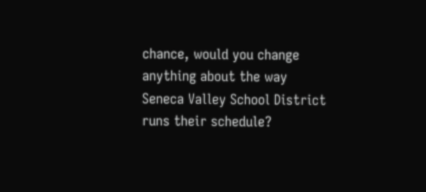chance, would you change anything about the way Seneca Valley School District runs their schedule?